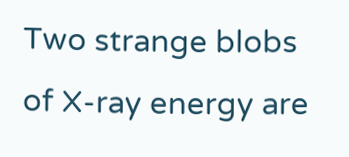Two strange blobs of X-ray energy are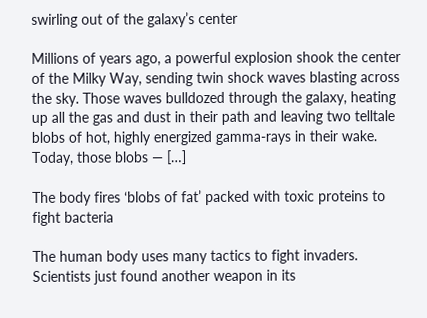swirling out of the galaxy’s center

Millions of years ago, a powerful explosion shook the center of the Milky Way, sending twin shock waves blasting across the sky. Those waves bulldozed through the galaxy, heating up all the gas and dust in their path and leaving two telltale blobs of hot, highly energized gamma-rays in their wake. Today, those blobs — […]

The body fires ‘blobs of fat’ packed with toxic proteins to fight bacteria

The human body uses many tactics to fight invaders. Scientists just found another weapon in its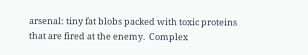arsenal: tiny fat blobs packed with toxic proteins that are fired at the enemy.  Complex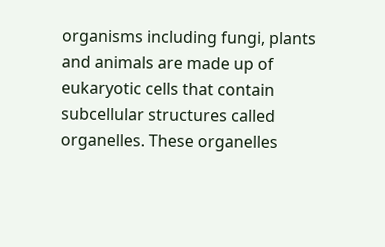organisms including fungi, plants and animals are made up of eukaryotic cells that contain subcellular structures called organelles. These organelles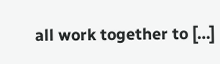all work together to […]